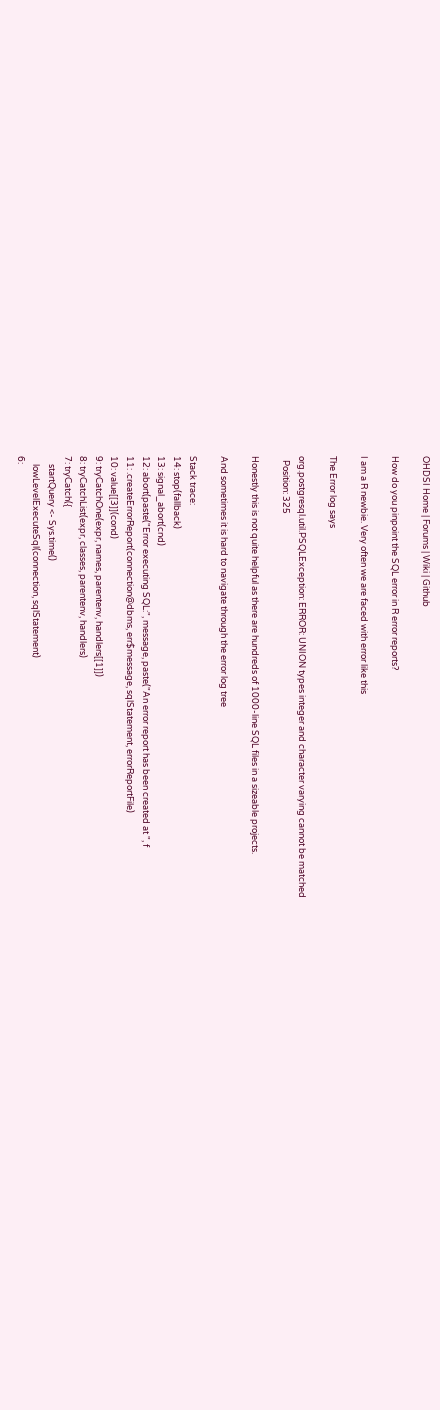OHDSI Home | Forums | Wiki | Github

How do you pinpoint the SQL error in R error reports?

I am a R newbie. Very often we are faced with error like this

The Error log says

org.postgresql.util.PSQLException: ERROR: UNION types integer and character varying cannot be matched
  Position: 325

Honestly this is not quite helpful as there are hundreds of 1000-line SQL files in a sizeable projects.

And sometimes it is hard to navigate through the error log tree

Stack trace:
14: stop(fallback)
13: signal_abort(cnd)
12: abort(paste("Error executing SQL:", message, paste("An error report has been created at ", f
11: .createErrorReport(connection@dbms, err$message, sqlStatement, errorReportFile)
10: value[[3]](cond)
9: tryCatchOne(expr, names, parentenv, handlers[[1]])
8: tryCatchList(expr, classes, parentenv, handlers)
7: tryCatch({
    startQuery <- Sys.time()
    lowLevelExecuteSql(connection, sqlStatement)
6: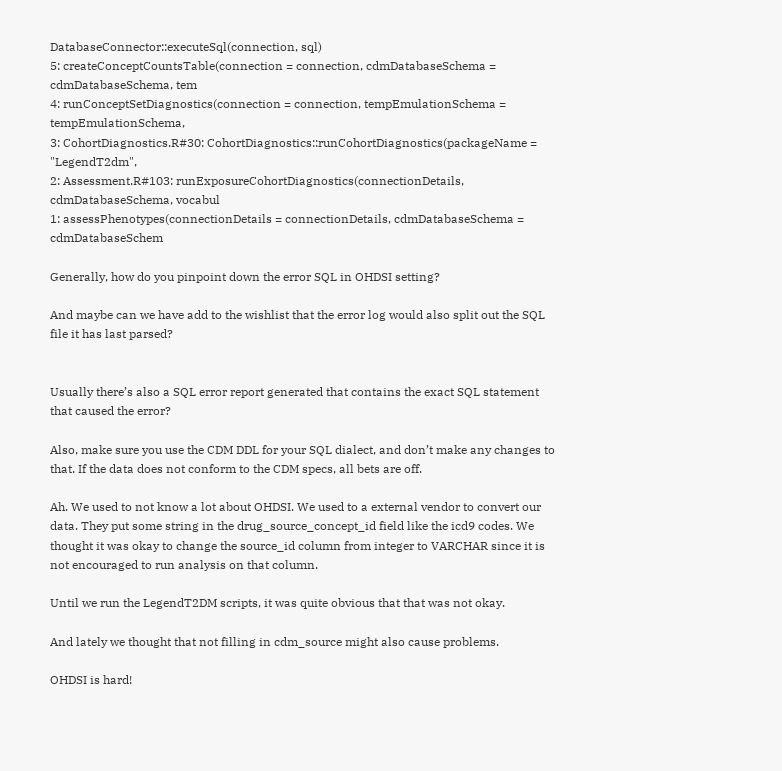DatabaseConnector::executeSql(connection, sql)
5: createConceptCountsTable(connection = connection, cdmDatabaseSchema = cdmDatabaseSchema, tem
4: runConceptSetDiagnostics(connection = connection, tempEmulationSchema = tempEmulationSchema,
3: CohortDiagnostics.R#30: CohortDiagnostics::runCohortDiagnostics(packageName = "LegendT2dm",
2: Assessment.R#103: runExposureCohortDiagnostics(connectionDetails, cdmDatabaseSchema, vocabul
1: assessPhenotypes(connectionDetails = connectionDetails, cdmDatabaseSchema = cdmDatabaseSchem

Generally, how do you pinpoint down the error SQL in OHDSI setting?

And maybe can we have add to the wishlist that the error log would also split out the SQL file it has last parsed?


Usually there’s also a SQL error report generated that contains the exact SQL statement that caused the error?

Also, make sure you use the CDM DDL for your SQL dialect, and don’t make any changes to that. If the data does not conform to the CDM specs, all bets are off.

Ah. We used to not know a lot about OHDSI. We used to a external vendor to convert our data. They put some string in the drug_source_concept_id field like the icd9 codes. We thought it was okay to change the source_id column from integer to VARCHAR since it is not encouraged to run analysis on that column.

Until we run the LegendT2DM scripts, it was quite obvious that that was not okay.

And lately we thought that not filling in cdm_source might also cause problems.

OHDSI is hard!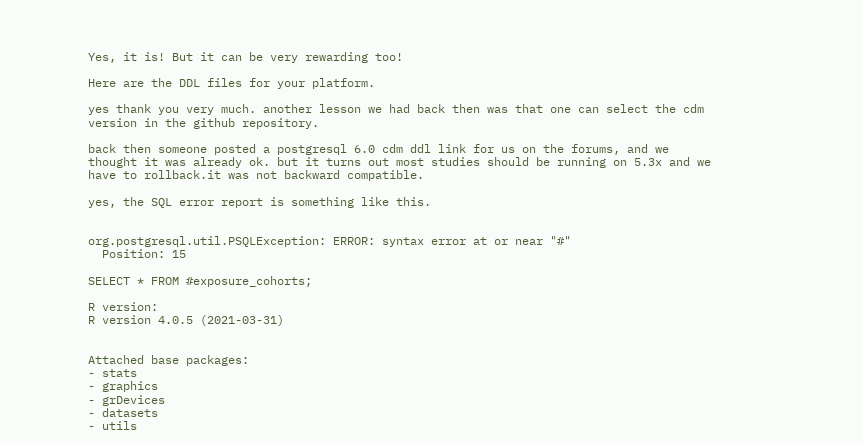Yes, it is! But it can be very rewarding too!

Here are the DDL files for your platform.

yes thank you very much. another lesson we had back then was that one can select the cdm version in the github repository.

back then someone posted a postgresql 6.0 cdm ddl link for us on the forums, and we thought it was already ok. but it turns out most studies should be running on 5.3x and we have to rollback.it was not backward compatible.

yes, the SQL error report is something like this.


org.postgresql.util.PSQLException: ERROR: syntax error at or near "#"
  Position: 15

SELECT * FROM #exposure_cohorts;

R version:
R version 4.0.5 (2021-03-31)


Attached base packages:
- stats
- graphics
- grDevices
- datasets
- utils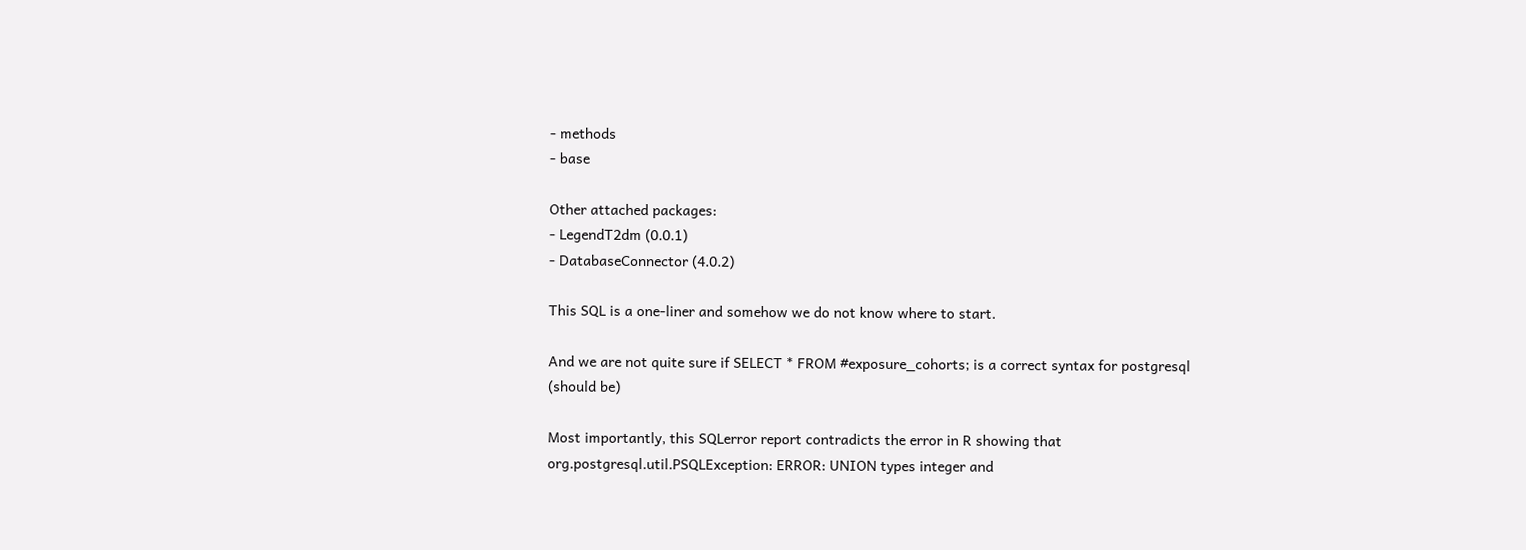- methods
- base

Other attached packages:
- LegendT2dm (0.0.1)
- DatabaseConnector (4.0.2)

This SQL is a one-liner and somehow we do not know where to start.

And we are not quite sure if SELECT * FROM #exposure_cohorts; is a correct syntax for postgresql (should be)

Most importantly, this SQLerror report contradicts the error in R showing that org.postgresql.util.PSQLException: ERROR: UNION types integer and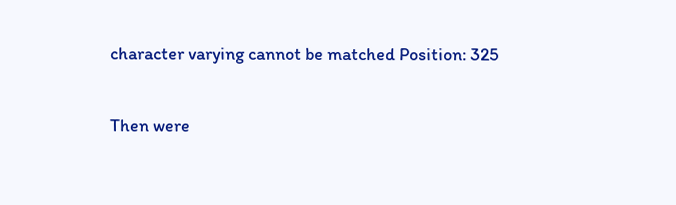character varying cannot be matched Position: 325

Then were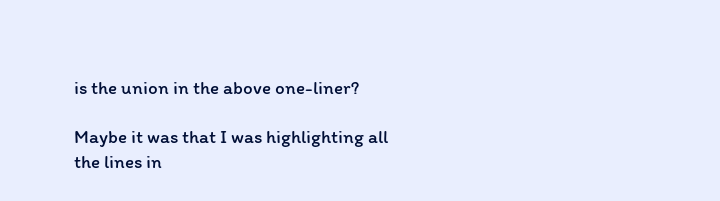is the union in the above one-liner?

Maybe it was that I was highlighting all the lines in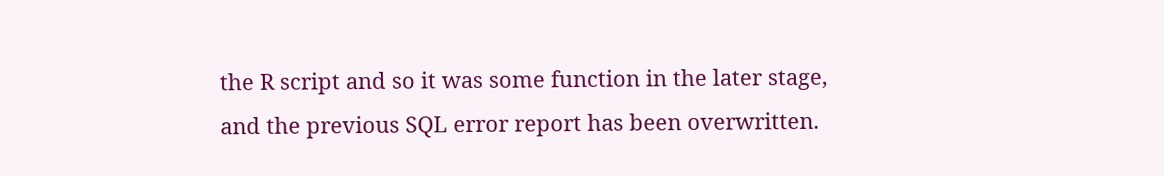the R script and so it was some function in the later stage, and the previous SQL error report has been overwritten.